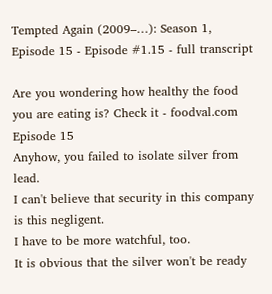Tempted Again (2009–…): Season 1, Episode 15 - Episode #1.15 - full transcript

Are you wondering how healthy the food you are eating is? Check it - foodval.com
Episode 15
Anyhow, you failed to isolate silver from lead.
I can't believe that security in this company is this negligent.
I have to be more watchful, too.
It is obvious that the silver won't be ready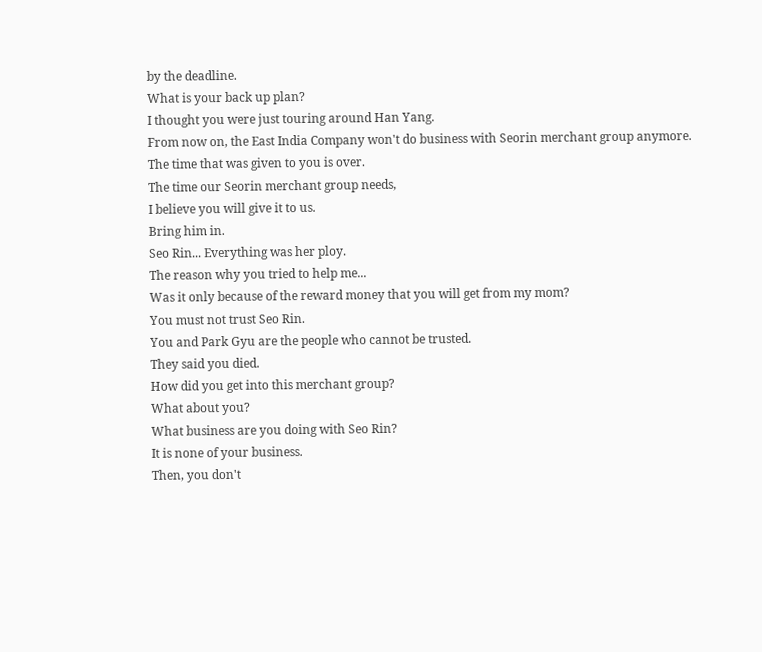by the deadline.
What is your back up plan?
I thought you were just touring around Han Yang.
From now on, the East India Company won't do business with Seorin merchant group anymore.
The time that was given to you is over.
The time our Seorin merchant group needs,
I believe you will give it to us.
Bring him in.
Seo Rin... Everything was her ploy.
The reason why you tried to help me...
Was it only because of the reward money that you will get from my mom?
You must not trust Seo Rin.
You and Park Gyu are the people who cannot be trusted.
They said you died.
How did you get into this merchant group?
What about you?
What business are you doing with Seo Rin?
It is none of your business.
Then, you don't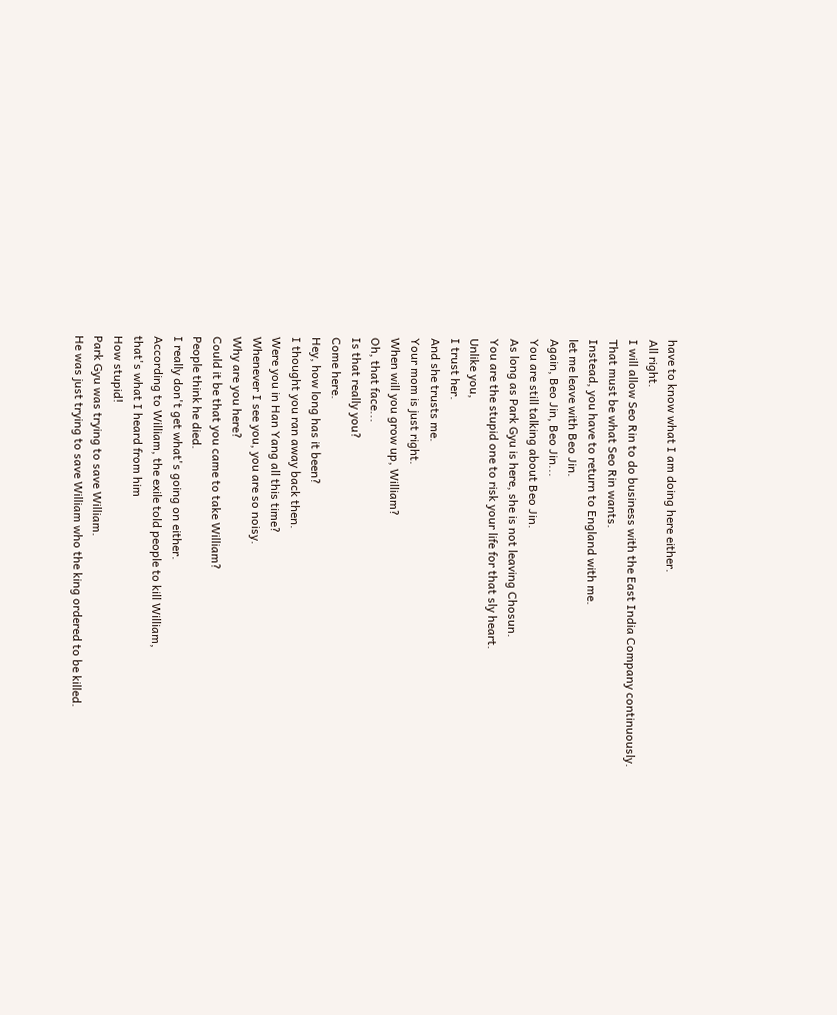have to know what I am doing here either.
All right.
I will allow Seo Rin to do business with the East India Company continuously.
That must be what Seo Rin wants.
Instead, you have to return to England with me.
let me leave with Beo Jin.
Again, Beo Jin, Beo Jin...
You are still talking about Beo Jin.
As long as Park Gyu is here, she is not leaving Chosun.
You are the stupid one to risk your life for that sly heart.
Unlike you,
I trust her.
And she trusts me.
Your mom is just right.
When will you grow up, William?
Oh, that face...
Is that really you?
Come here.
Hey, how long has it been?
I thought you ran away back then.
Were you in Han Yang all this time?
Whenever I see you, you are so noisy.
Why are you here?
Could it be that you came to take William?
People think he died.
I really don't get what's going on either.
According to William, the exile told people to kill William,
that's what I heard from him
How stupid!
Park Gyu was trying to save William.
He was just trying to save William who the king ordered to be killed.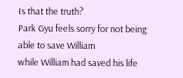Is that the truth?
Park Gyu feels sorry for not being able to save William
while William had saved his life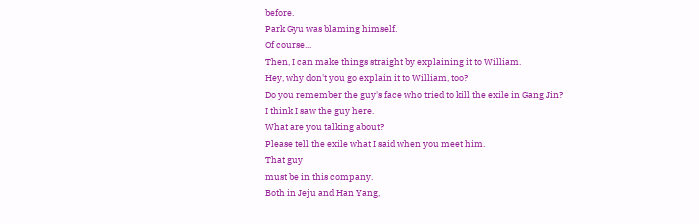before.
Park Gyu was blaming himself.
Of course...
Then, I can make things straight by explaining it to William.
Hey, why don't you go explain it to William, too?
Do you remember the guy's face who tried to kill the exile in Gang Jin?
I think I saw the guy here.
What are you talking about?
Please tell the exile what I said when you meet him.
That guy
must be in this company.
Both in Jeju and Han Yang,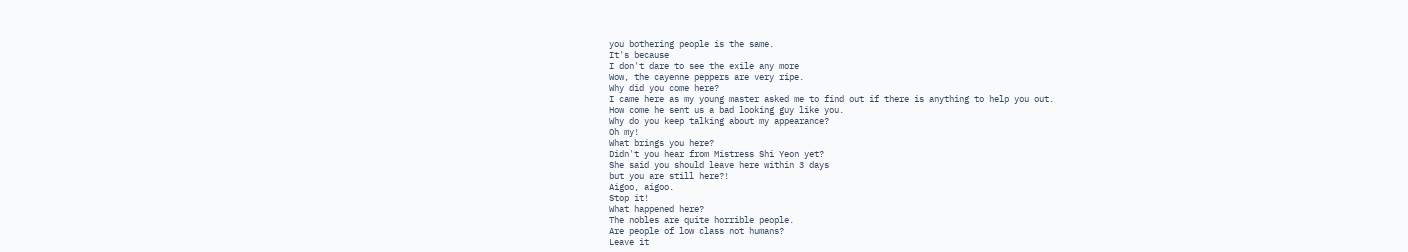you bothering people is the same.
It's because
I don't dare to see the exile any more
Wow, the cayenne peppers are very ripe.
Why did you come here?
I came here as my young master asked me to find out if there is anything to help you out.
How come he sent us a bad looking guy like you.
Why do you keep talking about my appearance?
Oh my!
What brings you here?
Didn't you hear from Mistress Shi Yeon yet?
She said you should leave here within 3 days
but you are still here?!
Aigoo, aigoo.
Stop it!
What happened here?
The nobles are quite horrible people.
Are people of low class not humans?
Leave it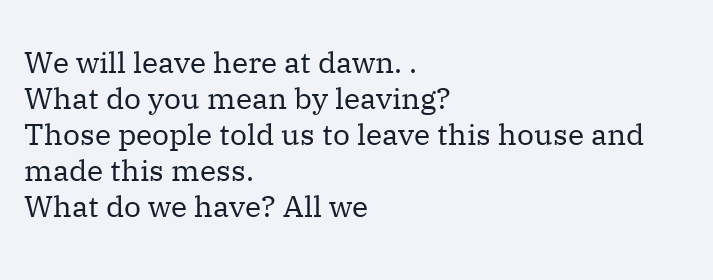We will leave here at dawn. .
What do you mean by leaving?
Those people told us to leave this house and made this mess.
What do we have? All we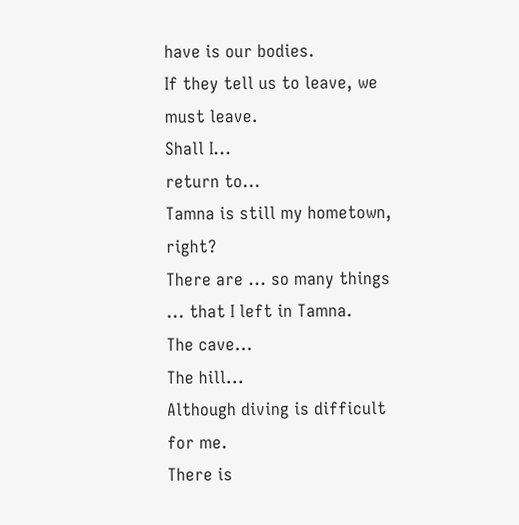have is our bodies.
If they tell us to leave, we must leave.
Shall I...
return to...
Tamna is still my hometown, right?
There are ... so many things ... that I left in Tamna.
The cave...
The hill...
Although diving is difficult for me.
There is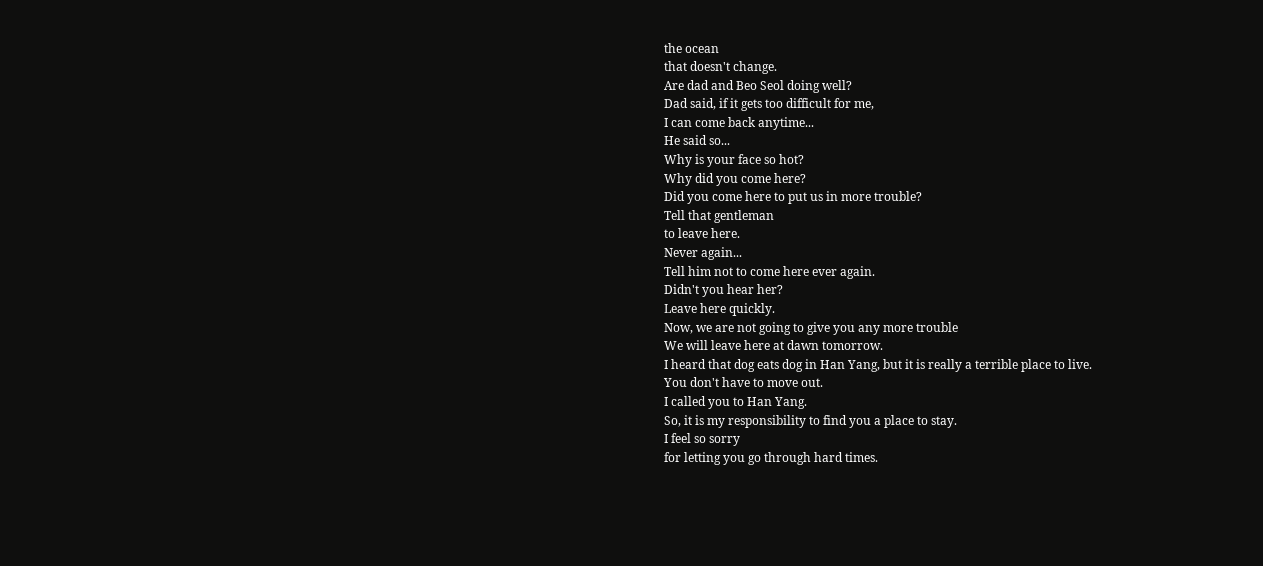the ocean
that doesn't change.
Are dad and Beo Seol doing well?
Dad said, if it gets too difficult for me,
I can come back anytime...
He said so...
Why is your face so hot?
Why did you come here?
Did you come here to put us in more trouble?
Tell that gentleman
to leave here.
Never again...
Tell him not to come here ever again.
Didn't you hear her?
Leave here quickly.
Now, we are not going to give you any more trouble
We will leave here at dawn tomorrow.
I heard that dog eats dog in Han Yang, but it is really a terrible place to live.
You don't have to move out.
I called you to Han Yang.
So, it is my responsibility to find you a place to stay.
I feel so sorry
for letting you go through hard times.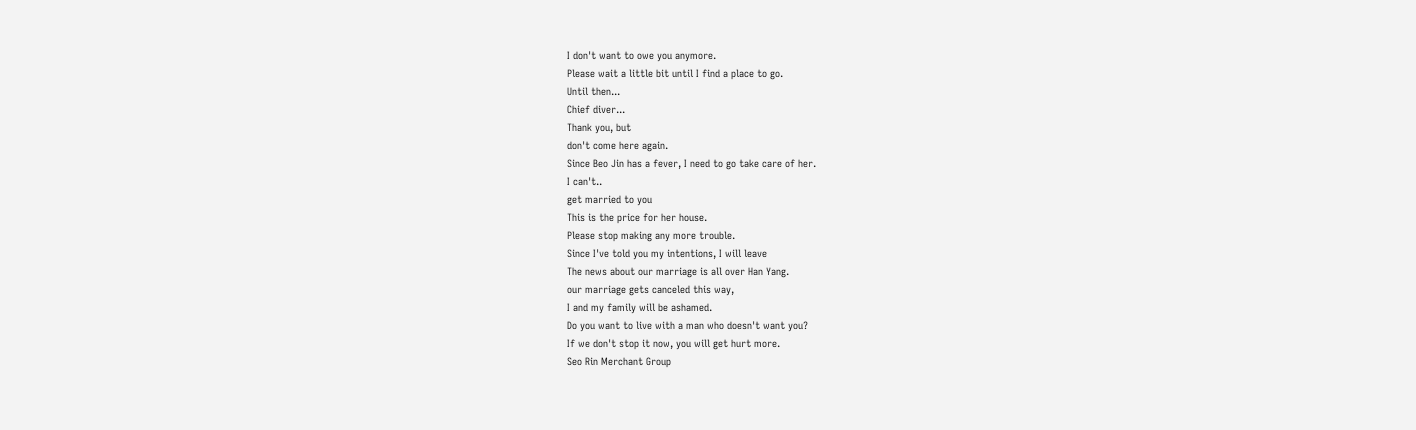I don't want to owe you anymore.
Please wait a little bit until I find a place to go.
Until then...
Chief diver...
Thank you, but
don't come here again.
Since Beo Jin has a fever, I need to go take care of her.
I can't..
get married to you
This is the price for her house.
Please stop making any more trouble.
Since I've told you my intentions, I will leave
The news about our marriage is all over Han Yang.
our marriage gets canceled this way,
I and my family will be ashamed.
Do you want to live with a man who doesn't want you?
If we don't stop it now, you will get hurt more.
Seo Rin Merchant Group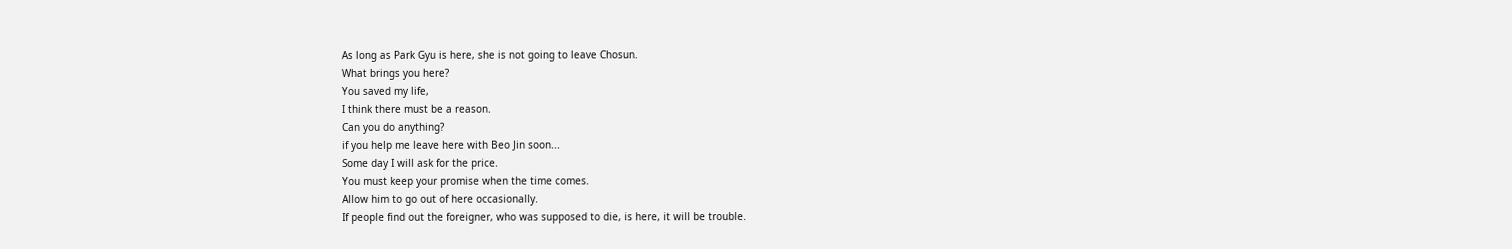As long as Park Gyu is here, she is not going to leave Chosun.
What brings you here?
You saved my life,
I think there must be a reason.
Can you do anything?
if you help me leave here with Beo Jin soon...
Some day I will ask for the price.
You must keep your promise when the time comes.
Allow him to go out of here occasionally.
If people find out the foreigner, who was supposed to die, is here, it will be trouble.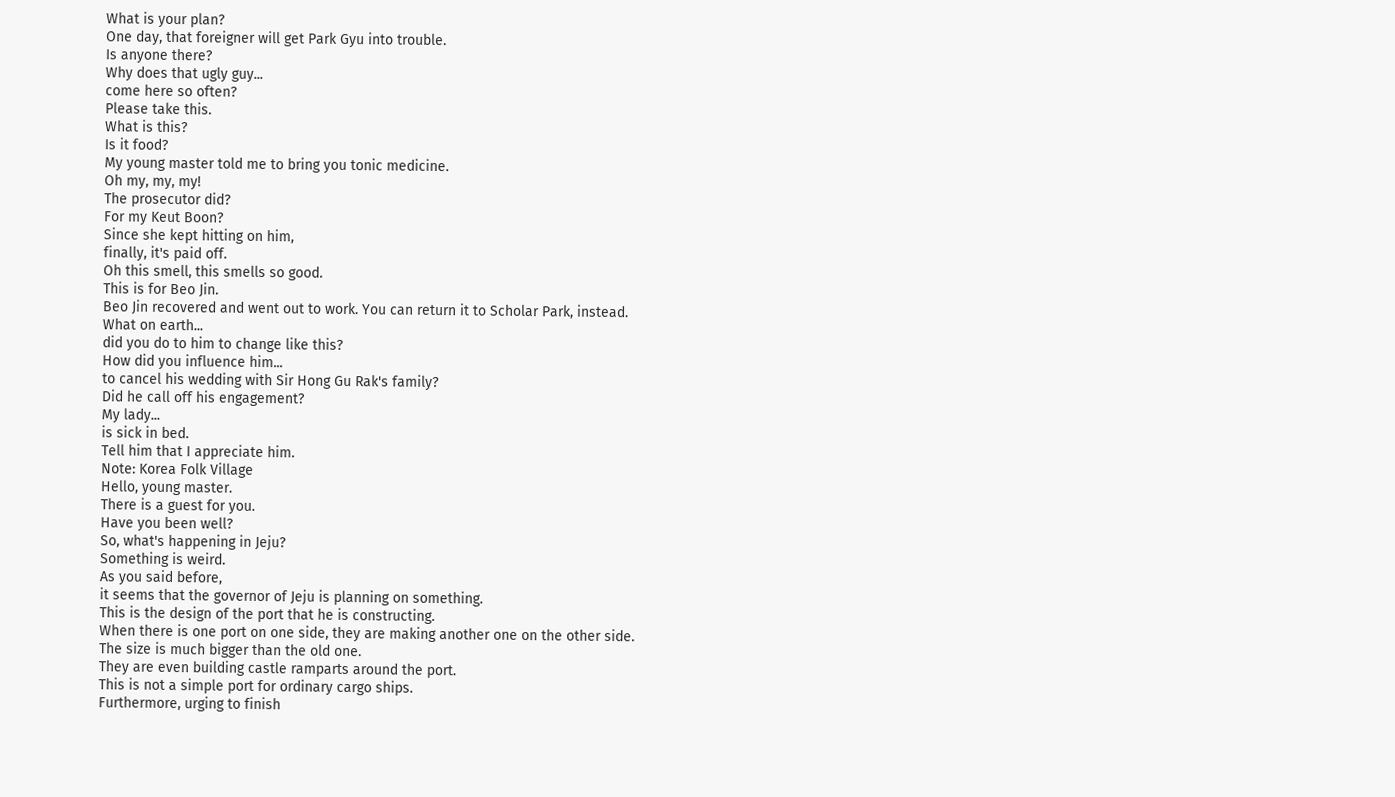What is your plan?
One day, that foreigner will get Park Gyu into trouble.
Is anyone there?
Why does that ugly guy...
come here so often?
Please take this.
What is this?
Is it food?
My young master told me to bring you tonic medicine.
Oh my, my, my!
The prosecutor did?
For my Keut Boon?
Since she kept hitting on him,
finally, it's paid off.
Oh this smell, this smells so good.
This is for Beo Jin.
Beo Jin recovered and went out to work. You can return it to Scholar Park, instead.
What on earth...
did you do to him to change like this?
How did you influence him...
to cancel his wedding with Sir Hong Gu Rak's family?
Did he call off his engagement?
My lady...
is sick in bed.
Tell him that I appreciate him.
Note: Korea Folk Village
Hello, young master.
There is a guest for you.
Have you been well?
So, what's happening in Jeju?
Something is weird.
As you said before,
it seems that the governor of Jeju is planning on something.
This is the design of the port that he is constructing.
When there is one port on one side, they are making another one on the other side.
The size is much bigger than the old one.
They are even building castle ramparts around the port.
This is not a simple port for ordinary cargo ships.
Furthermore, urging to finish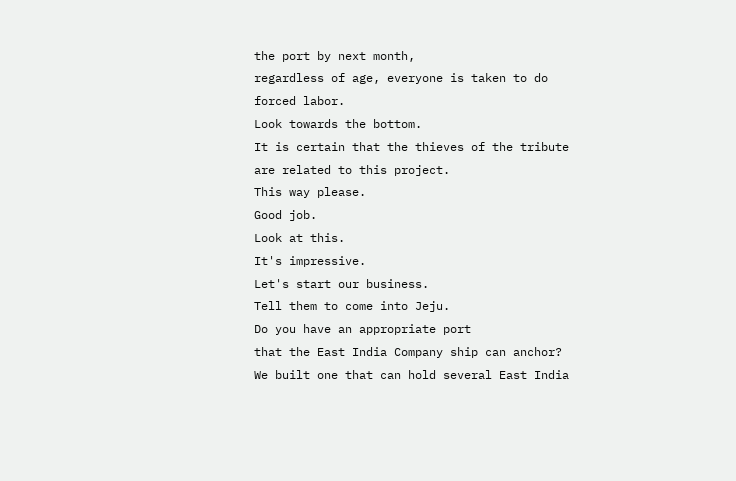the port by next month,
regardless of age, everyone is taken to do forced labor.
Look towards the bottom.
It is certain that the thieves of the tribute are related to this project.
This way please.
Good job.
Look at this.
It's impressive.
Let's start our business.
Tell them to come into Jeju.
Do you have an appropriate port
that the East India Company ship can anchor?
We built one that can hold several East India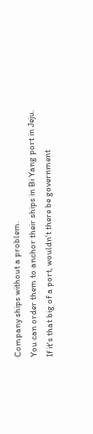Company ships without a problem.
You can order them to anchor their ships in Bi Yang port in Jeju.
If it's that big of a port, wouldn't there be government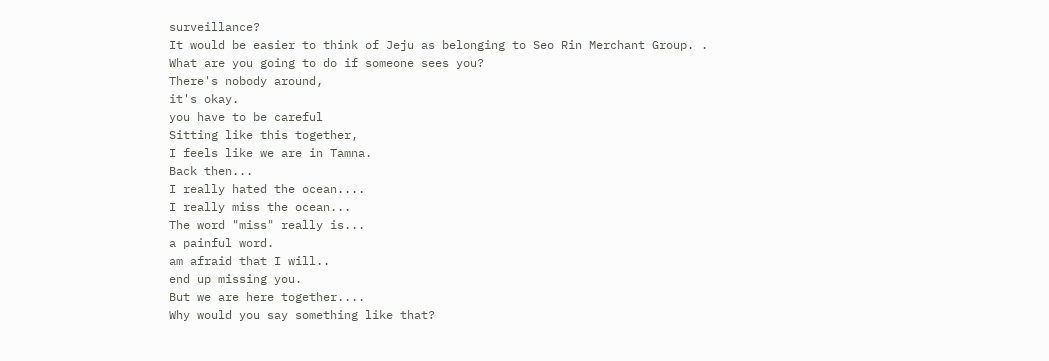surveillance?
It would be easier to think of Jeju as belonging to Seo Rin Merchant Group. .
What are you going to do if someone sees you?
There's nobody around,
it's okay.
you have to be careful
Sitting like this together,
I feels like we are in Tamna.
Back then...
I really hated the ocean....
I really miss the ocean...
The word "miss" really is...
a painful word.
am afraid that I will..
end up missing you.
But we are here together....
Why would you say something like that?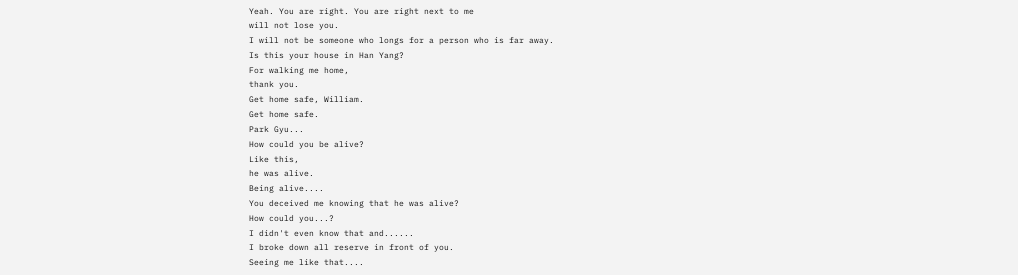Yeah. You are right. You are right next to me
will not lose you.
I will not be someone who longs for a person who is far away.
Is this your house in Han Yang?
For walking me home,
thank you.
Get home safe, William.
Get home safe.
Park Gyu...
How could you be alive?
Like this,
he was alive.
Being alive....
You deceived me knowing that he was alive?
How could you...?
I didn't even know that and......
I broke down all reserve in front of you.
Seeing me like that....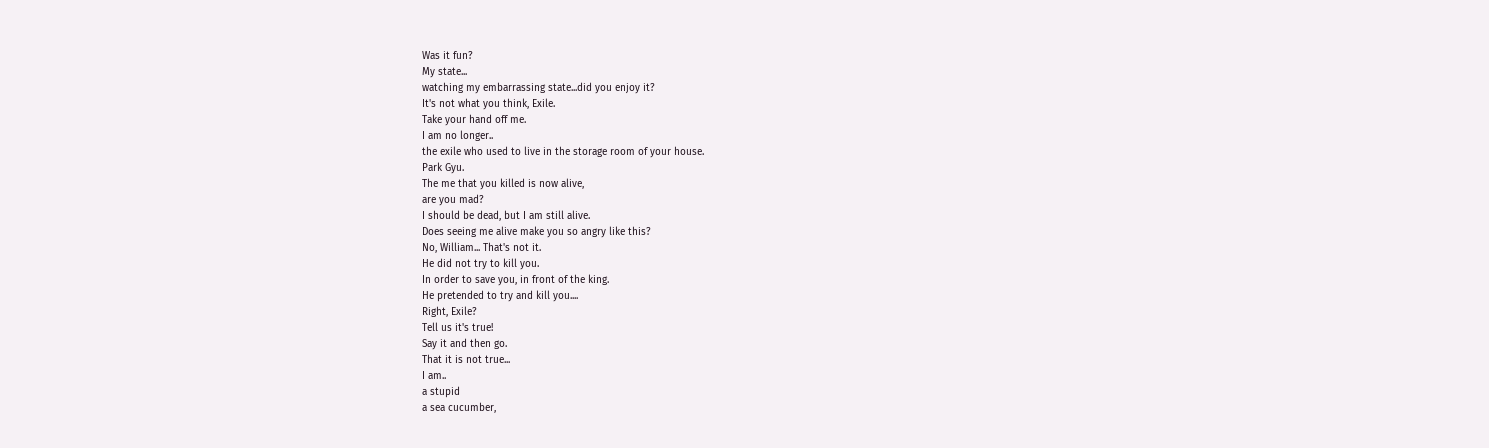Was it fun?
My state...
watching my embarrassing state...did you enjoy it?
It's not what you think, Exile.
Take your hand off me.
I am no longer..
the exile who used to live in the storage room of your house.
Park Gyu.
The me that you killed is now alive,
are you mad?
I should be dead, but I am still alive.
Does seeing me alive make you so angry like this?
No, William... That's not it.
He did not try to kill you.
In order to save you, in front of the king.
He pretended to try and kill you....
Right, Exile?
Tell us it's true!
Say it and then go.
That it is not true...
I am..
a stupid
a sea cucumber,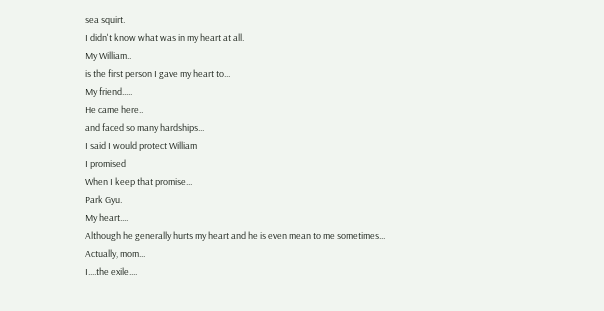sea squirt.
I didn't know what was in my heart at all.
My William..
is the first person I gave my heart to...
My friend.....
He came here..
and faced so many hardships...
I said I would protect William
I promised
When I keep that promise...
Park Gyu.
My heart....
Although he generally hurts my heart and he is even mean to me sometimes...
Actually, mom...
I....the exile....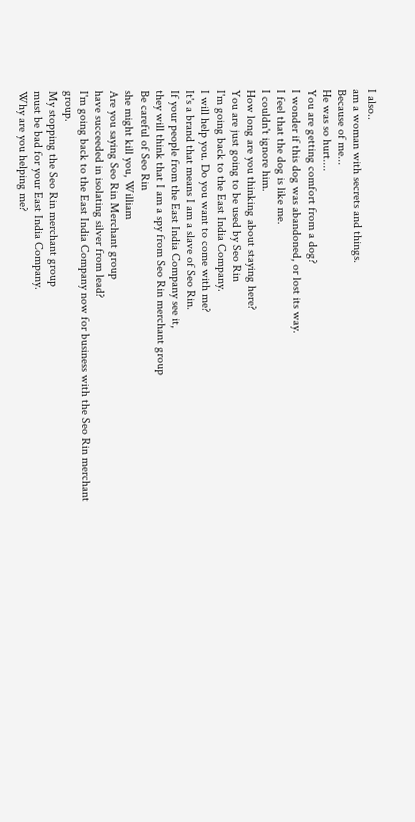I also..
am a woman with secrets and things.
Because of me...
He was so hurt....
You are getting comfort from a dog?
I wonder if this dog was abandoned, or lost its way.
I feel that the dog is like me.
I couldn't ignore him.
How long are you thinking about staying here?
You are just going to be used by Seo Rin
I'm going back to the East India Company.
I will help you. Do you want to come with me?
It's a brand that means I am a slave of Seo Rin.
If your people from the East India Company see it,
they will think that I am a spy from Seo Rin merchant group
Be careful of Seo Rin
she might kill you, William
Are you saying Seo Rin Merchant group
have succeeded in isolating silver from lead?
I'm going back to the East India Company now for business with the Seo Rin merchant group.
My stopping the Seo Rin merchant group
must be bad for your East India Company.
Why are you helping me?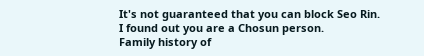It's not guaranteed that you can block Seo Rin.
I found out you are a Chosun person.
Family history of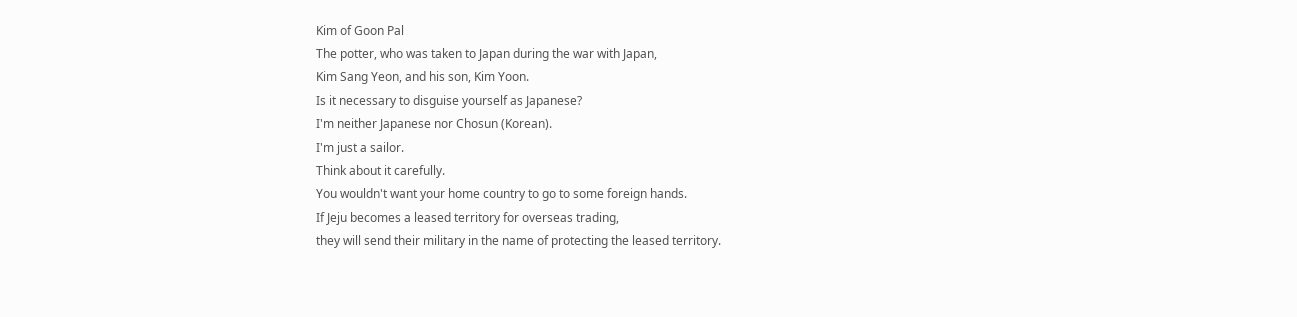Kim of Goon Pal
The potter, who was taken to Japan during the war with Japan,
Kim Sang Yeon, and his son, Kim Yoon.
Is it necessary to disguise yourself as Japanese?
I'm neither Japanese nor Chosun (Korean).
I'm just a sailor.
Think about it carefully.
You wouldn't want your home country to go to some foreign hands.
If Jeju becomes a leased territory for overseas trading,
they will send their military in the name of protecting the leased territory.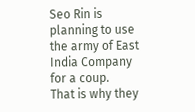Seo Rin is planning to use the army of East India Company for a coup.
That is why they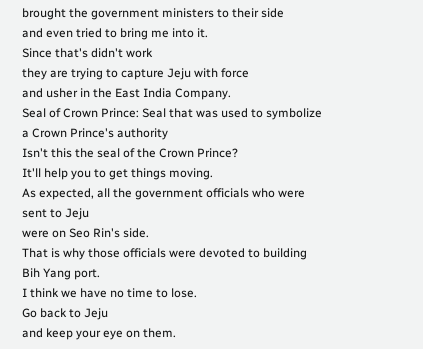brought the government ministers to their side
and even tried to bring me into it.
Since that's didn't work
they are trying to capture Jeju with force
and usher in the East India Company.
Seal of Crown Prince: Seal that was used to symbolize a Crown Prince's authority
Isn't this the seal of the Crown Prince?
It'll help you to get things moving.
As expected, all the government officials who were sent to Jeju
were on Seo Rin's side.
That is why those officials were devoted to building Bih Yang port.
I think we have no time to lose.
Go back to Jeju
and keep your eye on them.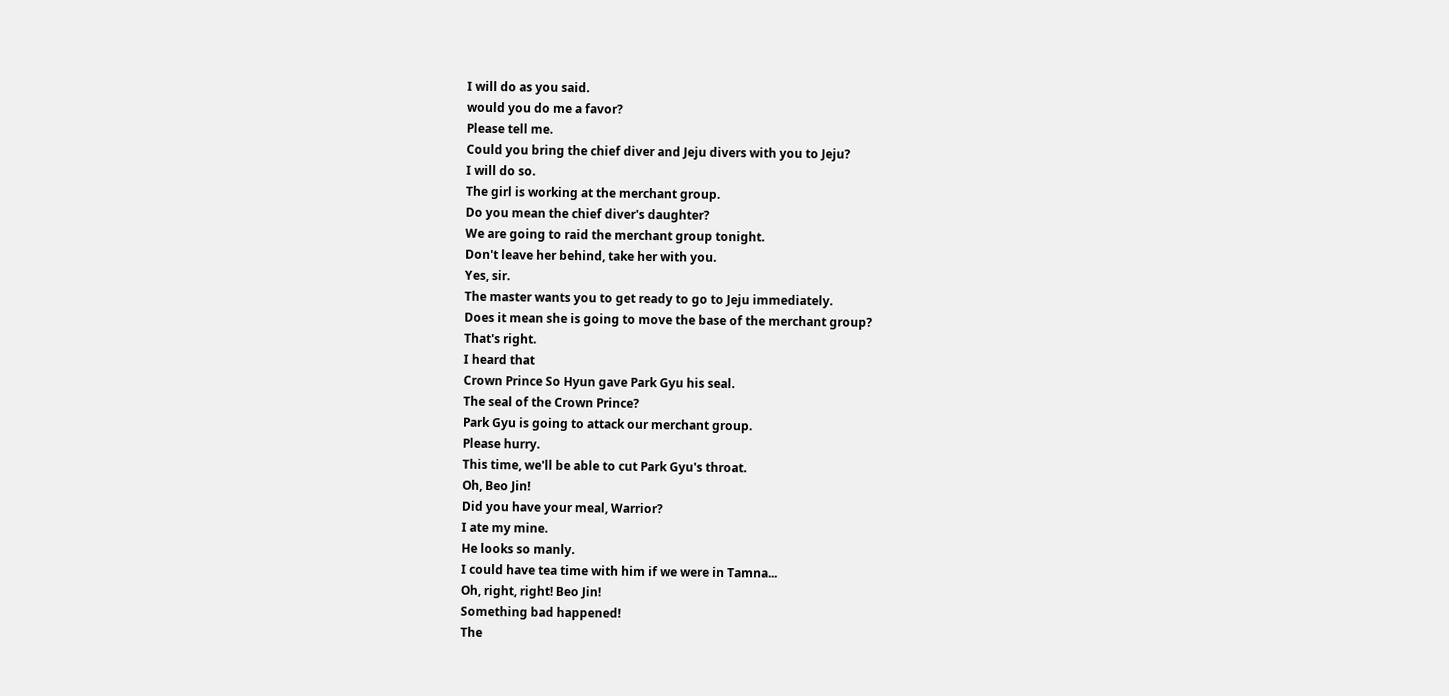I will do as you said.
would you do me a favor?
Please tell me.
Could you bring the chief diver and Jeju divers with you to Jeju?
I will do so.
The girl is working at the merchant group.
Do you mean the chief diver's daughter?
We are going to raid the merchant group tonight.
Don't leave her behind, take her with you.
Yes, sir.
The master wants you to get ready to go to Jeju immediately.
Does it mean she is going to move the base of the merchant group?
That's right.
I heard that
Crown Prince So Hyun gave Park Gyu his seal.
The seal of the Crown Prince?
Park Gyu is going to attack our merchant group.
Please hurry.
This time, we'll be able to cut Park Gyu's throat.
Oh, Beo Jin!
Did you have your meal, Warrior?
I ate my mine.
He looks so manly.
I could have tea time with him if we were in Tamna...
Oh, right, right! Beo Jin!
Something bad happened!
The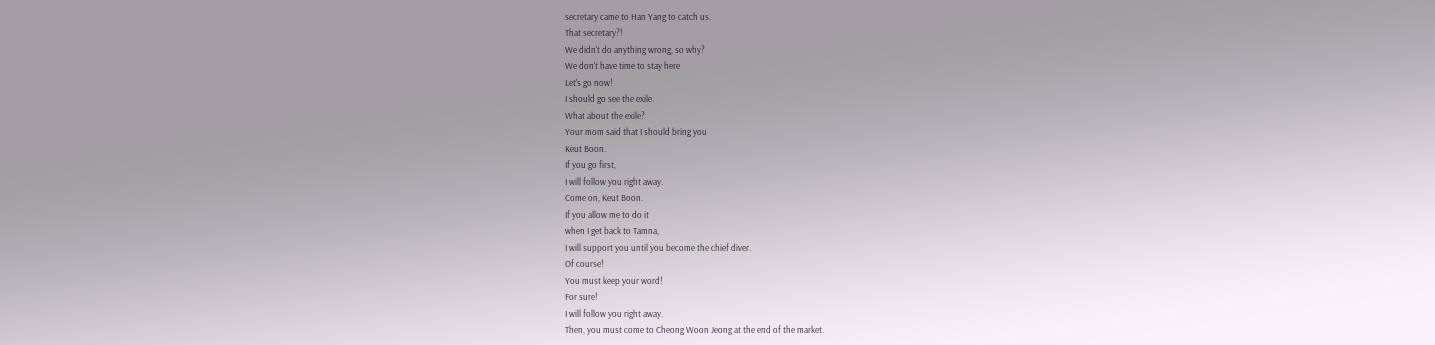secretary came to Han Yang to catch us.
That secretary?!
We didn't do anything wrong, so why?
We don't have time to stay here
Let's go now!
I should go see the exile.
What about the exile?
Your mom said that I should bring you
Keut Boon.
If you go first,
I will follow you right away.
Come on, Keut Boon.
If you allow me to do it
when I get back to Tamna,
I will support you until you become the chief diver.
Of course!
You must keep your word!
For sure!
I will follow you right away.
Then, you must come to Cheong Woon Jeong at the end of the market.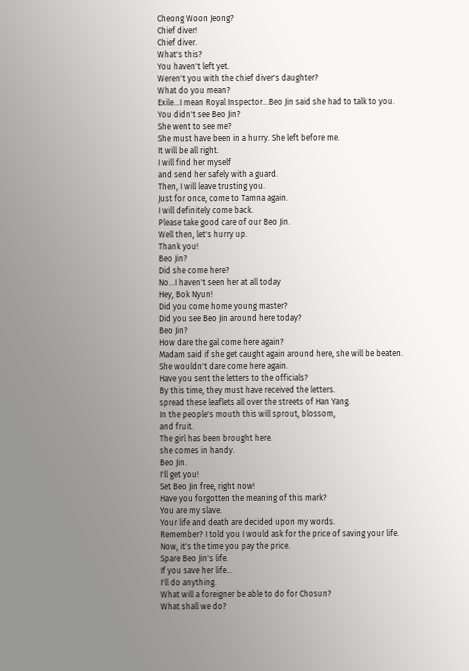Cheong Woon Jeong?
Chief diver!
Chief diver.
What's this?
You haven't left yet.
Weren't you with the chief diver's daughter?
What do you mean?
Exile...I mean Royal Inspector...Beo Jin said she had to talk to you.
You didn't see Beo Jin?
She went to see me?
She must have been in a hurry. She left before me.
It will be all right.
I will find her myself
and send her safely with a guard.
Then, I will leave trusting you.
Just for once, come to Tamna again.
I will definitely come back.
Please take good care of our Beo Jin.
Well then, let's hurry up.
Thank you!
Beo Jin?
Did she come here?
No...I haven't seen her at all today
Hey, Bok Nyun!
Did you come home young master?
Did you see Beo Jin around here today?
Beo Jin?
How dare the gal come here again?
Madam said if she get caught again around here, she will be beaten.
She wouldn't dare come here again.
Have you sent the letters to the officials?
By this time, they must have received the letters.
spread these leaflets all over the streets of Han Yang.
In the people's mouth this will sprout, blossom,
and fruit.
The girl has been brought here.
she comes in handy.
Beo Jin.
I'll get you!
Set Beo Jin free, right now!
Have you forgotten the meaning of this mark?
You are my slave.
Your life and death are decided upon my words.
Remember? I told you I would ask for the price of saving your life.
Now, it's the time you pay the price.
Spare Beo Jin's life.
If you save her life...
I'll do anything.
What will a foreigner be able to do for Chosun?
What shall we do?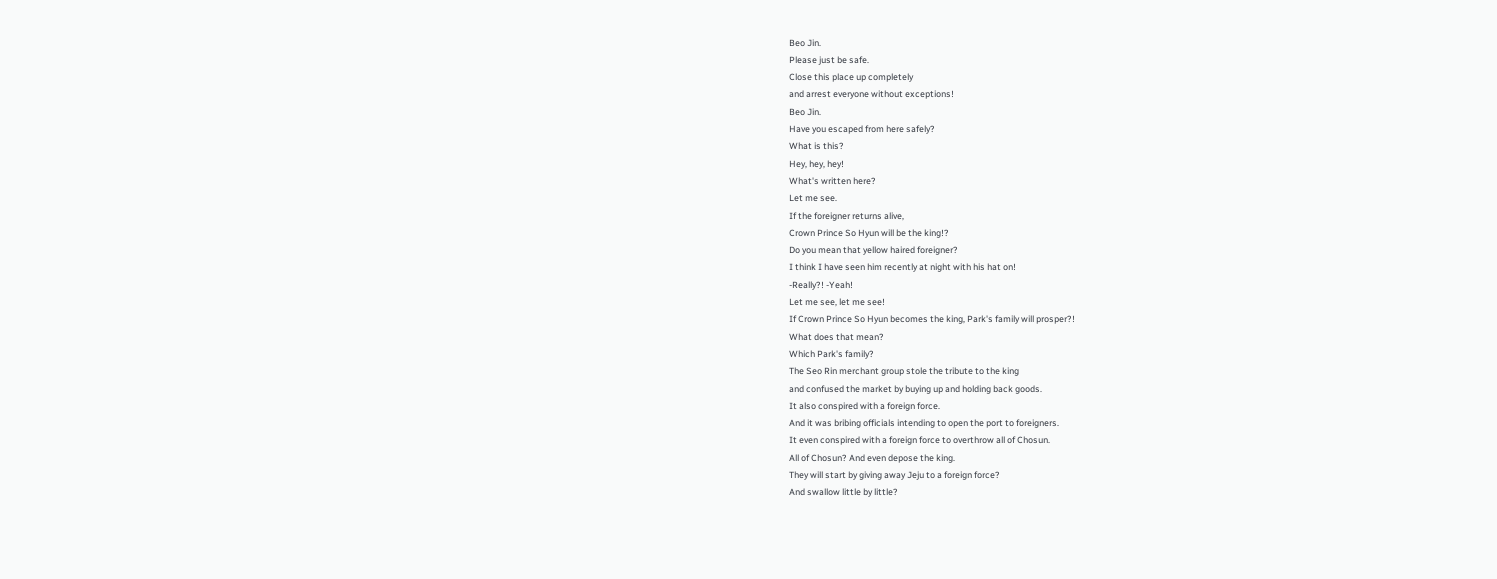Beo Jin.
Please just be safe.
Close this place up completely
and arrest everyone without exceptions!
Beo Jin.
Have you escaped from here safely?
What is this?
Hey, hey, hey!
What's written here?
Let me see.
If the foreigner returns alive,
Crown Prince So Hyun will be the king!?
Do you mean that yellow haired foreigner?
I think I have seen him recently at night with his hat on!
-Really?! -Yeah!
Let me see, let me see!
If Crown Prince So Hyun becomes the king, Park's family will prosper?!
What does that mean?
Which Park's family?
The Seo Rin merchant group stole the tribute to the king
and confused the market by buying up and holding back goods.
It also conspired with a foreign force.
And it was bribing officials intending to open the port to foreigners.
It even conspired with a foreign force to overthrow all of Chosun.
All of Chosun? And even depose the king.
They will start by giving away Jeju to a foreign force?
And swallow little by little?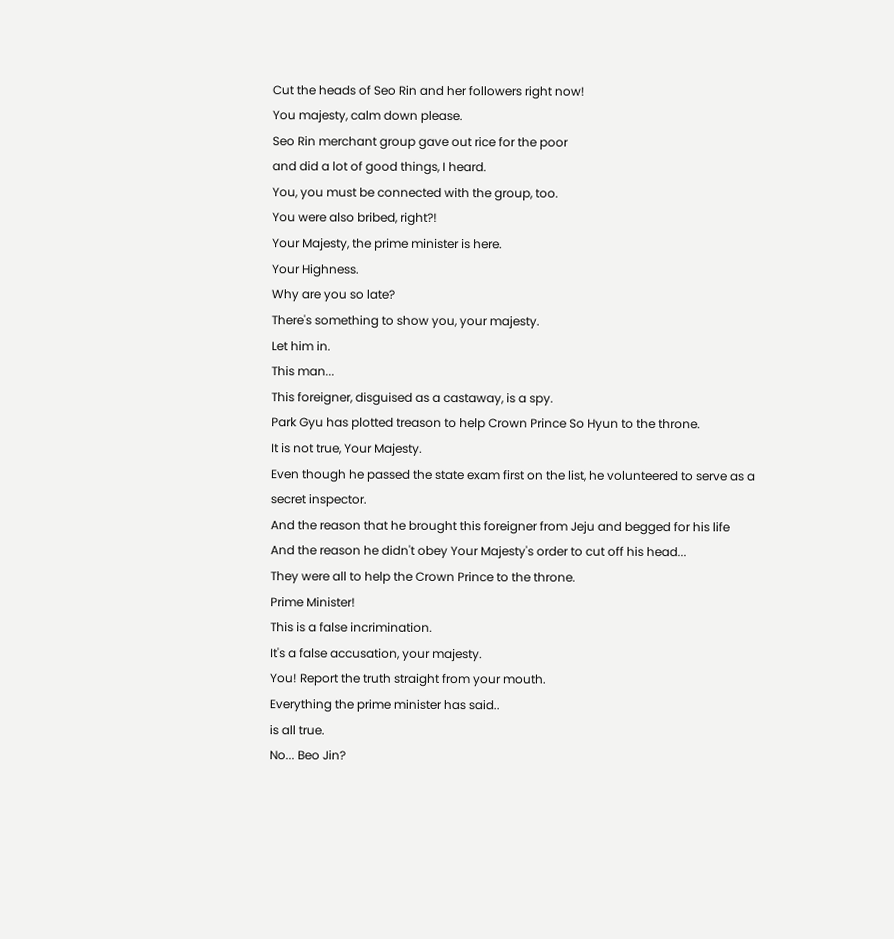Cut the heads of Seo Rin and her followers right now!
You majesty, calm down please.
Seo Rin merchant group gave out rice for the poor
and did a lot of good things, I heard.
You, you must be connected with the group, too.
You were also bribed, right?!
Your Majesty, the prime minister is here.
Your Highness.
Why are you so late?
There's something to show you, your majesty.
Let him in.
This man...
This foreigner, disguised as a castaway, is a spy.
Park Gyu has plotted treason to help Crown Prince So Hyun to the throne.
It is not true, Your Majesty.
Even though he passed the state exam first on the list, he volunteered to serve as a secret inspector.
And the reason that he brought this foreigner from Jeju and begged for his life
And the reason he didn't obey Your Majesty's order to cut off his head...
They were all to help the Crown Prince to the throne.
Prime Minister!
This is a false incrimination.
It's a false accusation, your majesty.
You! Report the truth straight from your mouth.
Everything the prime minister has said..
is all true.
No... Beo Jin?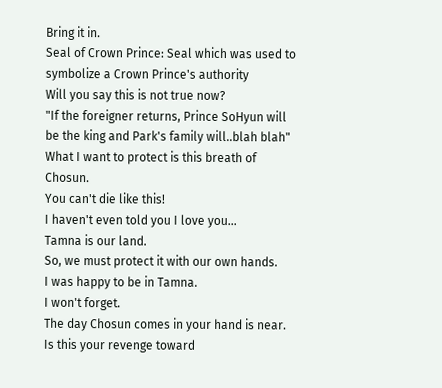Bring it in.
Seal of Crown Prince: Seal which was used to symbolize a Crown Prince's authority
Will you say this is not true now?
"If the foreigner returns, Prince SoHyun will be the king and Park's family will..blah blah"
What I want to protect is this breath of Chosun.
You can't die like this!
I haven't even told you I love you...
Tamna is our land.
So, we must protect it with our own hands.
I was happy to be in Tamna.
I won't forget.
The day Chosun comes in your hand is near.
Is this your revenge toward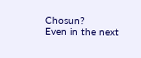Chosun?
Even in the next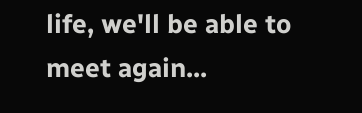life, we'll be able to meet again...